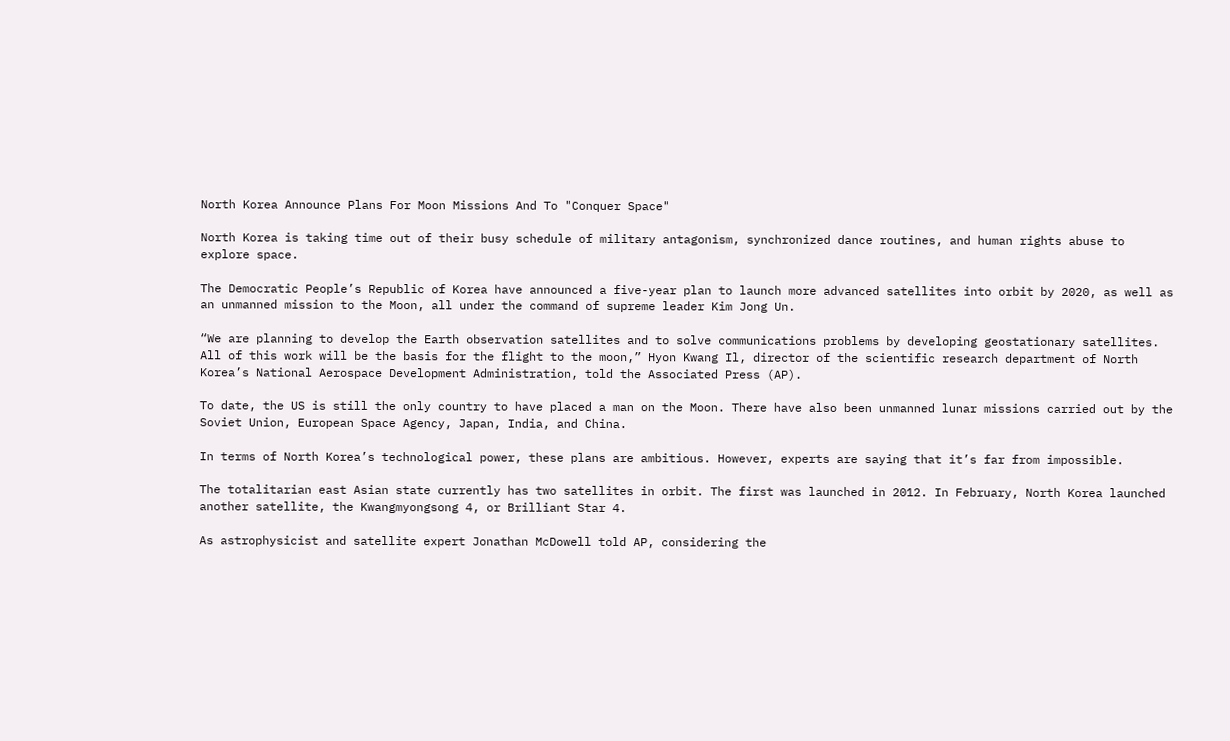North Korea Announce Plans For Moon Missions And To "Conquer Space"

North Korea is taking time out of their busy schedule of military antagonism, synchronized dance routines, and human rights abuse to explore space.

The Democratic People’s Republic of Korea have announced a five-year plan to launch more advanced satellites into orbit by 2020, as well as an unmanned mission to the Moon, all under the command of supreme leader Kim Jong Un.

“We are planning to develop the Earth observation satellites and to solve communications problems by developing geostationary satellites. All of this work will be the basis for the flight to the moon,” Hyon Kwang Il, director of the scientific research department of North Korea’s National Aerospace Development Administration, told the Associated Press (AP).

To date, the US is still the only country to have placed a man on the Moon. There have also been unmanned lunar missions carried out by the Soviet Union, European Space Agency, Japan, India, and China.

In terms of North Korea’s technological power, these plans are ambitious. However, experts are saying that it’s far from impossible.

The totalitarian east Asian state currently has two satellites in orbit. The first was launched in 2012. In February, North Korea launched another satellite, the Kwangmyongsong 4, or Brilliant Star 4.

As astrophysicist and satellite expert Jonathan McDowell told AP, considering the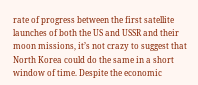rate of progress between the first satellite launches of both the US and USSR and their moon missions, it’s not crazy to suggest that North Korea could do the same in a short window of time. Despite the economic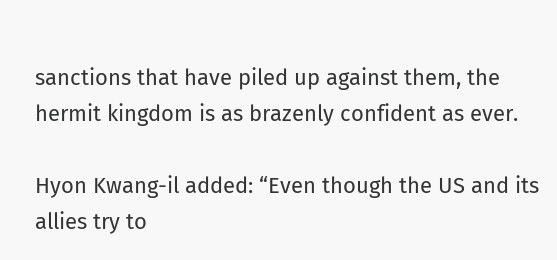sanctions that have piled up against them, the hermit kingdom is as brazenly confident as ever.

Hyon Kwang-il added: “Even though the US and its allies try to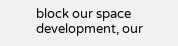block our space development, our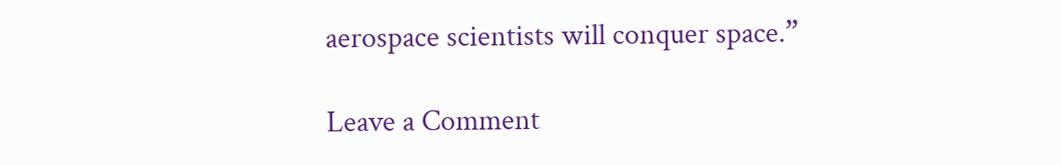aerospace scientists will conquer space.”

Leave a Comment